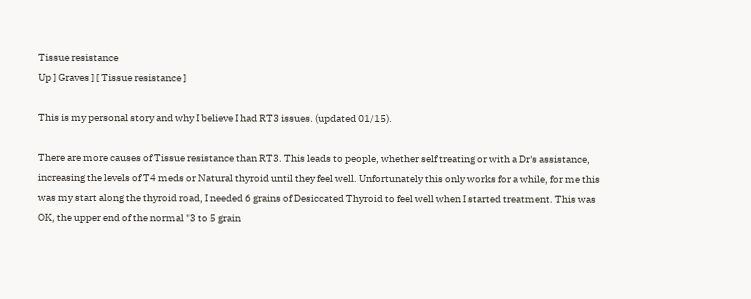Tissue resistance
Up ] Graves ] [ Tissue resistance ]

This is my personal story and why I believe I had RT3 issues. (updated 01/15).

There are more causes of Tissue resistance than RT3. This leads to people, whether self treating or with a Dr's assistance, increasing the levels of T4 meds or Natural thyroid until they feel well. Unfortunately this only works for a while, for me this was my start along the thyroid road, I needed 6 grains of Desiccated Thyroid to feel well when I started treatment. This was OK, the upper end of the normal "3 to 5 grain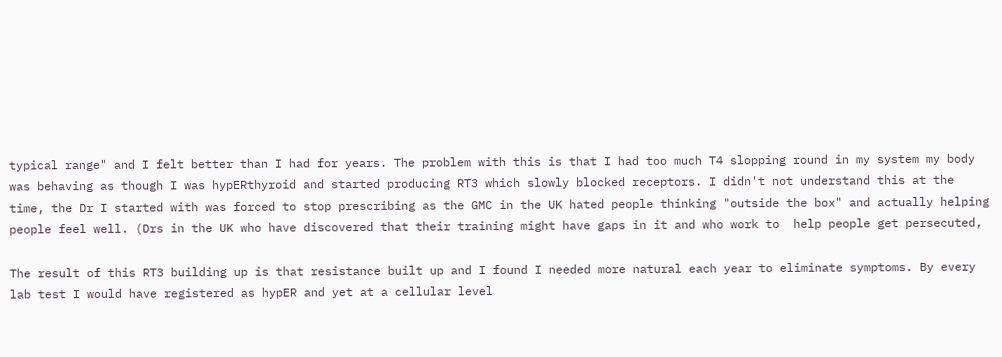typical range" and I felt better than I had for years. The problem with this is that I had too much T4 slopping round in my system my body was behaving as though I was hypERthyroid and started producing RT3 which slowly blocked receptors. I didn't not understand this at the time, the Dr I started with was forced to stop prescribing as the GMC in the UK hated people thinking "outside the box" and actually helping people feel well. (Drs in the UK who have discovered that their training might have gaps in it and who work to  help people get persecuted,

The result of this RT3 building up is that resistance built up and I found I needed more natural each year to eliminate symptoms. By every lab test I would have registered as hypER and yet at a cellular level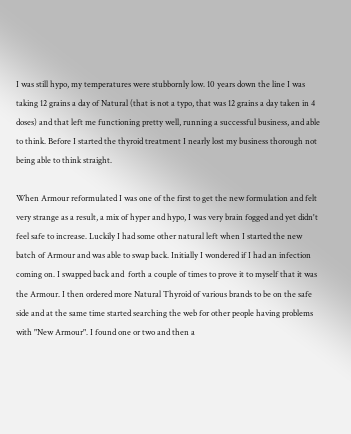I was still hypo, my temperatures were stubbornly low. 10 years down the line I was taking 12 grains a day of Natural (that is not a typo, that was 12 grains a day taken in 4 doses) and that left me functioning pretty well, running a successful business, and able to think. Before I started the thyroid treatment I nearly lost my business thorough not being able to think straight.

When Armour reformulated I was one of the first to get the new formulation and felt very strange as a result, a mix of hyper and hypo, I was very brain fogged and yet didn't feel safe to increase. Luckily I had some other natural left when I started the new batch of Armour and was able to swap back. Initially I wondered if I had an infection coming on. I swapped back and  forth a couple of times to prove it to myself that it was the Armour. I then ordered more Natural Thyroid of various brands to be on the safe side and at the same time started searching the web for other people having problems with "New Armour". I found one or two and then a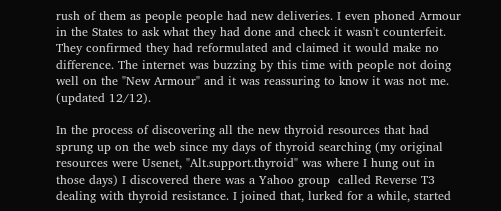rush of them as people people had new deliveries. I even phoned Armour in the States to ask what they had done and check it wasn't counterfeit. They confirmed they had reformulated and claimed it would make no difference. The internet was buzzing by this time with people not doing well on the "New Armour" and it was reassuring to know it was not me. (updated 12/12).

In the process of discovering all the new thyroid resources that had sprung up on the web since my days of thyroid searching (my original resources were Usenet, "Alt.support.thyroid" was where I hung out in those days) I discovered there was a Yahoo group  called Reverse T3 dealing with thyroid resistance. I joined that, lurked for a while, started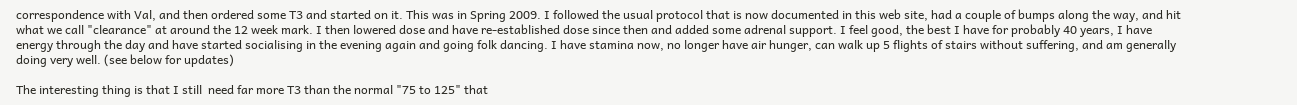correspondence with Val, and then ordered some T3 and started on it. This was in Spring 2009. I followed the usual protocol that is now documented in this web site, had a couple of bumps along the way, and hit what we call "clearance" at around the 12 week mark. I then lowered dose and have re-established dose since then and added some adrenal support. I feel good, the best I have for probably 40 years, I have energy through the day and have started socialising in the evening again and going folk dancing. I have stamina now, no longer have air hunger, can walk up 5 flights of stairs without suffering, and am generally doing very well. (see below for updates)

The interesting thing is that I still  need far more T3 than the normal "75 to 125" that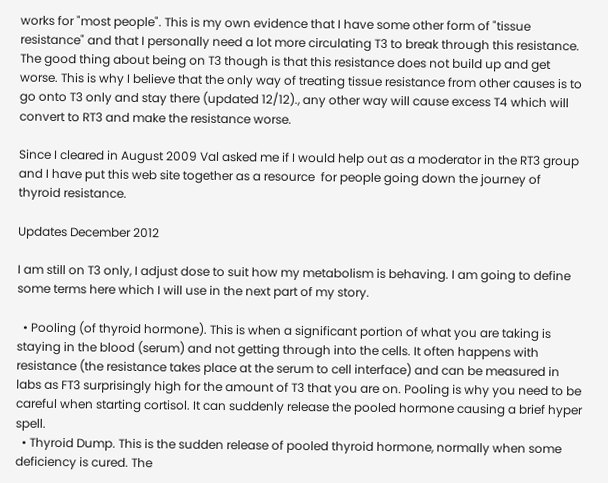works for "most people". This is my own evidence that I have some other form of "tissue resistance" and that I personally need a lot more circulating T3 to break through this resistance. The good thing about being on T3 though is that this resistance does not build up and get worse. This is why I believe that the only way of treating tissue resistance from other causes is to go onto T3 only and stay there (updated 12/12)., any other way will cause excess T4 which will convert to RT3 and make the resistance worse.

Since I cleared in August 2009 Val asked me if I would help out as a moderator in the RT3 group and I have put this web site together as a resource  for people going down the journey of thyroid resistance.

Updates December 2012

I am still on T3 only, I adjust dose to suit how my metabolism is behaving. I am going to define some terms here which I will use in the next part of my story.

  • Pooling (of thyroid hormone). This is when a significant portion of what you are taking is staying in the blood (serum) and not getting through into the cells. It often happens with resistance (the resistance takes place at the serum to cell interface) and can be measured in labs as FT3 surprisingly high for the amount of T3 that you are on. Pooling is why you need to be careful when starting cortisol. It can suddenly release the pooled hormone causing a brief hyper spell.
  • Thyroid Dump. This is the sudden release of pooled thyroid hormone, normally when some deficiency is cured. The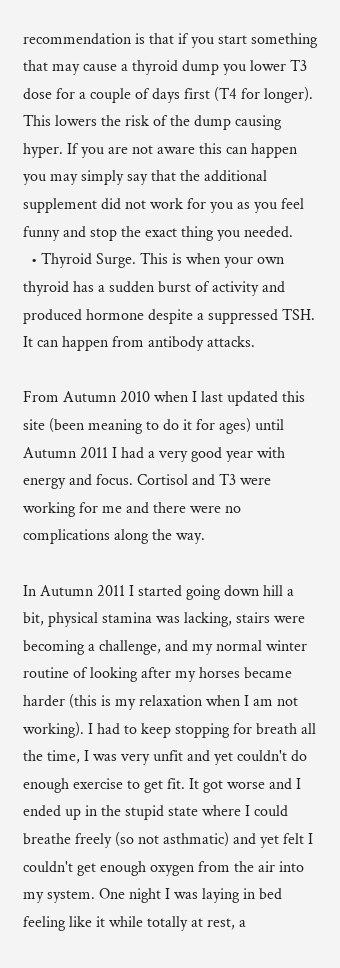recommendation is that if you start something that may cause a thyroid dump you lower T3 dose for a couple of days first (T4 for longer). This lowers the risk of the dump causing hyper. If you are not aware this can happen you may simply say that the additional supplement did not work for you as you feel funny and stop the exact thing you needed.
  • Thyroid Surge. This is when your own thyroid has a sudden burst of activity and produced hormone despite a suppressed TSH. It can happen from antibody attacks.

From Autumn 2010 when I last updated this site (been meaning to do it for ages) until Autumn 2011 I had a very good year with energy and focus. Cortisol and T3 were working for me and there were no complications along the way.

In Autumn 2011 I started going down hill a bit, physical stamina was lacking, stairs were becoming a challenge, and my normal winter routine of looking after my horses became harder (this is my relaxation when I am not working). I had to keep stopping for breath all the time, I was very unfit and yet couldn't do enough exercise to get fit. It got worse and I ended up in the stupid state where I could breathe freely (so not asthmatic) and yet felt I couldn't get enough oxygen from the air into my system. One night I was laying in bed feeling like it while totally at rest, a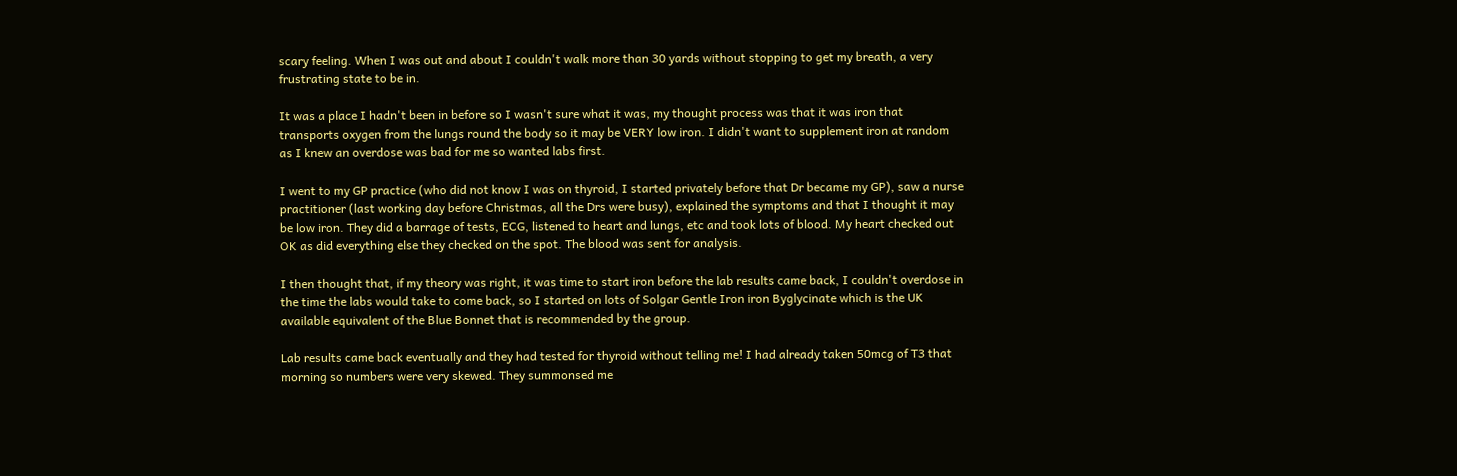scary feeling. When I was out and about I couldn't walk more than 30 yards without stopping to get my breath, a very frustrating state to be in.

It was a place I hadn't been in before so I wasn't sure what it was, my thought process was that it was iron that transports oxygen from the lungs round the body so it may be VERY low iron. I didn't want to supplement iron at random as I knew an overdose was bad for me so wanted labs first.

I went to my GP practice (who did not know I was on thyroid, I started privately before that Dr became my GP), saw a nurse practitioner (last working day before Christmas, all the Drs were busy), explained the symptoms and that I thought it may be low iron. They did a barrage of tests, ECG, listened to heart and lungs, etc and took lots of blood. My heart checked out OK as did everything else they checked on the spot. The blood was sent for analysis.

I then thought that, if my theory was right, it was time to start iron before the lab results came back, I couldn't overdose in the time the labs would take to come back, so I started on lots of Solgar Gentle Iron iron Byglycinate which is the UK available equivalent of the Blue Bonnet that is recommended by the group.

Lab results came back eventually and they had tested for thyroid without telling me! I had already taken 50mcg of T3 that morning so numbers were very skewed. They summonsed me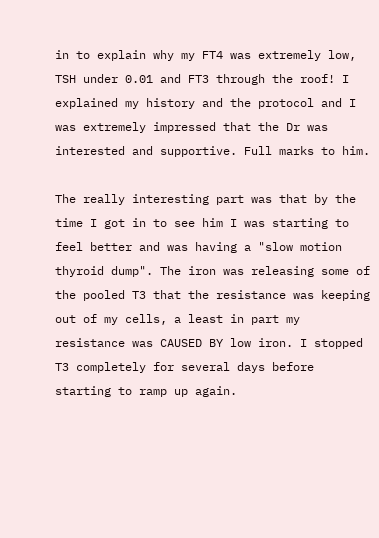in to explain why my FT4 was extremely low, TSH under 0.01 and FT3 through the roof! I explained my history and the protocol and I was extremely impressed that the Dr was interested and supportive. Full marks to him.

The really interesting part was that by the time I got in to see him I was starting to feel better and was having a "slow motion thyroid dump". The iron was releasing some of the pooled T3 that the resistance was keeping out of my cells, a least in part my resistance was CAUSED BY low iron. I stopped T3 completely for several days before starting to ramp up again.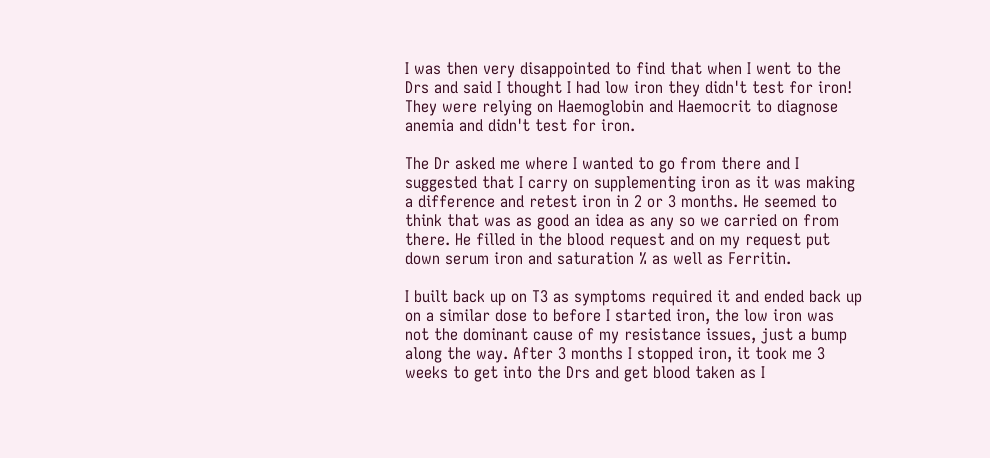I was then very disappointed to find that when I went to the Drs and said I thought I had low iron they didn't test for iron! They were relying on Haemoglobin and Haemocrit to diagnose anemia and didn't test for iron.

The Dr asked me where I wanted to go from there and I suggested that I carry on supplementing iron as it was making a difference and retest iron in 2 or 3 months. He seemed to think that was as good an idea as any so we carried on from there. He filled in the blood request and on my request put down serum iron and saturation % as well as Ferritin.

I built back up on T3 as symptoms required it and ended back up on a similar dose to before I started iron, the low iron was not the dominant cause of my resistance issues, just a bump along the way. After 3 months I stopped iron, it took me 3 weeks to get into the Drs and get blood taken as I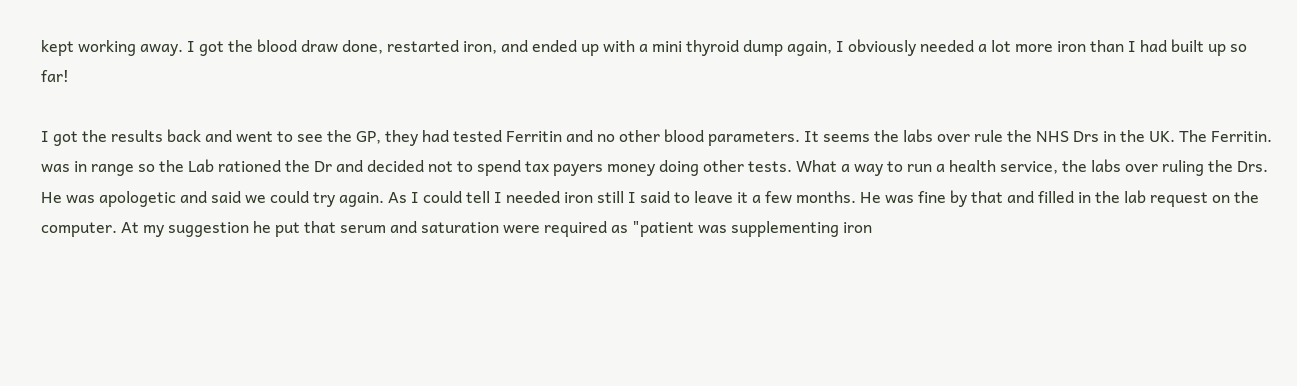kept working away. I got the blood draw done, restarted iron, and ended up with a mini thyroid dump again, I obviously needed a lot more iron than I had built up so far!

I got the results back and went to see the GP, they had tested Ferritin and no other blood parameters. It seems the labs over rule the NHS Drs in the UK. The Ferritin. was in range so the Lab rationed the Dr and decided not to spend tax payers money doing other tests. What a way to run a health service, the labs over ruling the Drs. He was apologetic and said we could try again. As I could tell I needed iron still I said to leave it a few months. He was fine by that and filled in the lab request on the computer. At my suggestion he put that serum and saturation were required as "patient was supplementing iron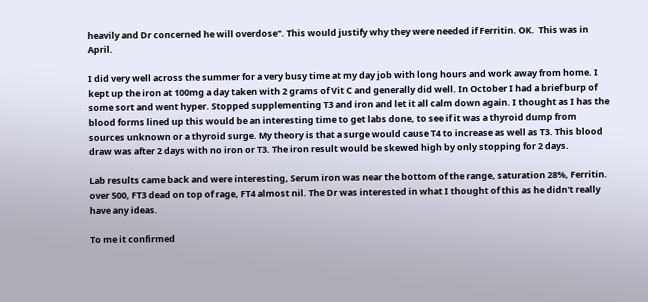heavily and Dr concerned he will overdose". This would justify why they were needed if Ferritin. OK.  This was in April.

I did very well across the summer for a very busy time at my day job with long hours and work away from home. I kept up the iron at 100mg a day taken with 2 grams of Vit C and generally did well. In October I had a brief burp of some sort and went hyper. Stopped supplementing T3 and iron and let it all calm down again. I thought as I has the blood forms lined up this would be an interesting time to get labs done, to see if it was a thyroid dump from sources unknown or a thyroid surge. My theory is that a surge would cause T4 to increase as well as T3. This blood draw was after 2 days with no iron or T3. The iron result would be skewed high by only stopping for 2 days.

Lab results came back and were interesting, Serum iron was near the bottom of the range, saturation 28%, Ferritin. over 500, FT3 dead on top of rage, FT4 almost nil. The Dr was interested in what I thought of this as he didn't really have any ideas.

To me it confirmed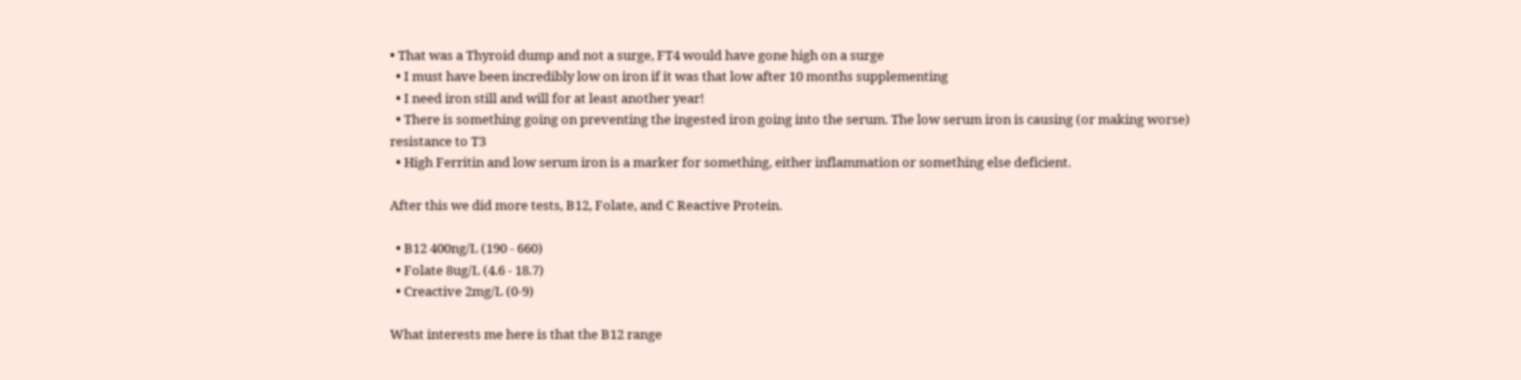• That was a Thyroid dump and not a surge, FT4 would have gone high on a surge
  • I must have been incredibly low on iron if it was that low after 10 months supplementing
  • I need iron still and will for at least another year!
  • There is something going on preventing the ingested iron going into the serum. The low serum iron is causing (or making worse) resistance to T3
  • High Ferritin and low serum iron is a marker for something, either inflammation or something else deficient.

After this we did more tests, B12, Folate, and C Reactive Protein.

  • B12 400ng/L (190 - 660)
  • Folate 8ug/L (4.6 - 18.7)
  • Creactive 2mg/L (0-9)

What interests me here is that the B12 range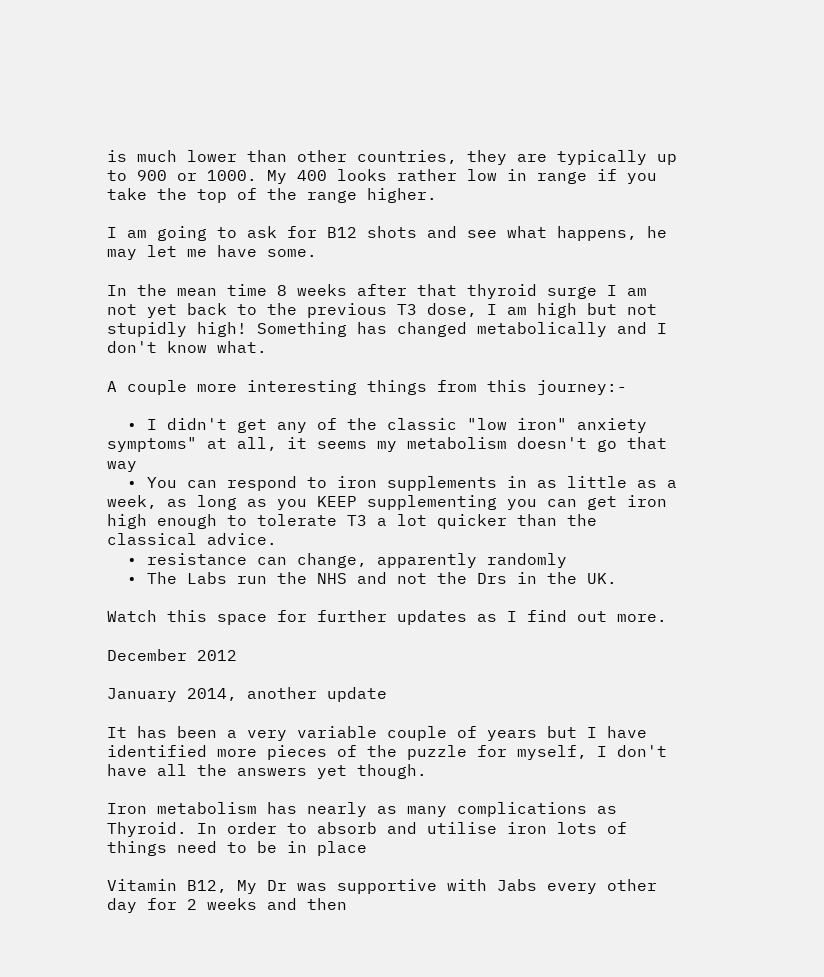is much lower than other countries, they are typically up to 900 or 1000. My 400 looks rather low in range if you take the top of the range higher.

I am going to ask for B12 shots and see what happens, he may let me have some.

In the mean time 8 weeks after that thyroid surge I am not yet back to the previous T3 dose, I am high but not stupidly high! Something has changed metabolically and I don't know what.

A couple more interesting things from this journey:-

  • I didn't get any of the classic "low iron" anxiety symptoms" at all, it seems my metabolism doesn't go that way
  • You can respond to iron supplements in as little as a week, as long as you KEEP supplementing you can get iron high enough to tolerate T3 a lot quicker than the classical advice.
  • resistance can change, apparently randomly
  • The Labs run the NHS and not the Drs in the UK.

Watch this space for further updates as I find out more.

December 2012

January 2014, another update

It has been a very variable couple of years but I have identified more pieces of the puzzle for myself, I don't have all the answers yet though.

Iron metabolism has nearly as many complications as Thyroid. In order to absorb and utilise iron lots of things need to be in place

Vitamin B12, My Dr was supportive with Jabs every other day for 2 weeks and then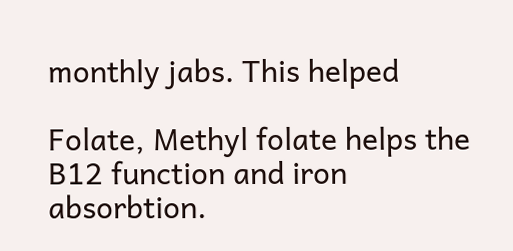monthly jabs. This helped

Folate, Methyl folate helps the B12 function and iron absorbtion.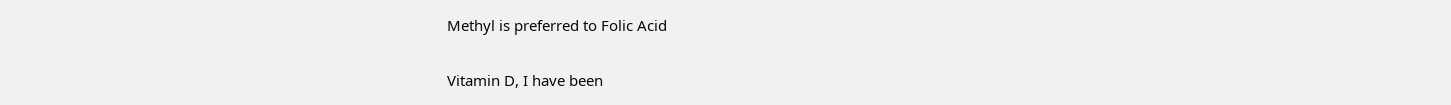Methyl is preferred to Folic Acid

Vitamin D, I have been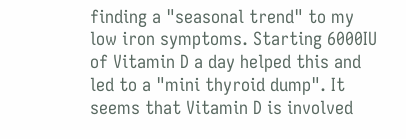finding a "seasonal trend" to my low iron symptoms. Starting 6000IU of Vitamin D a day helped this and led to a "mini thyroid dump". It seems that Vitamin D is involved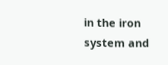in the iron system and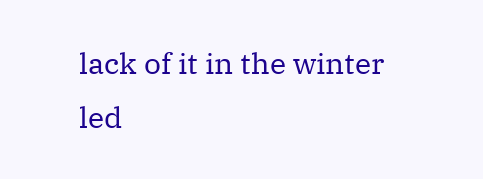lack of it in the winter led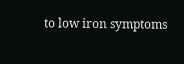to low iron symptoms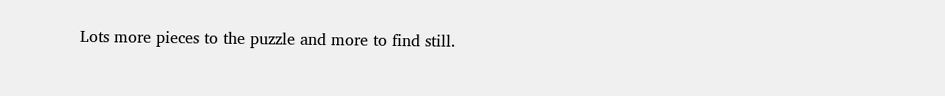Lots more pieces to the puzzle and more to find still.